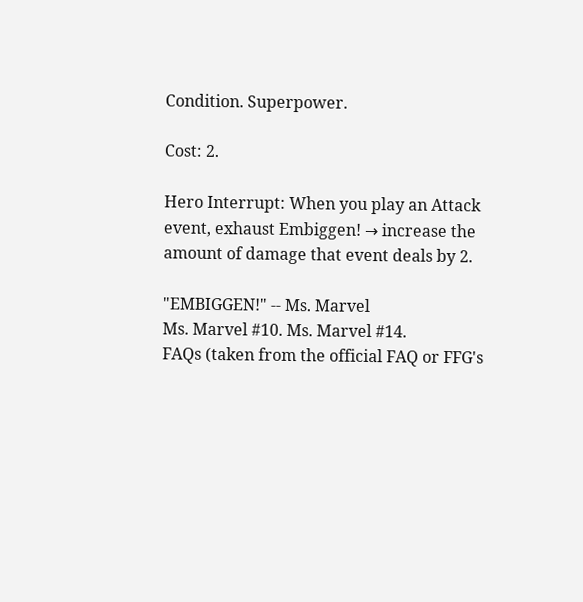Condition. Superpower.

Cost: 2.

Hero Interrupt: When you play an Attack event, exhaust Embiggen! → increase the amount of damage that event deals by 2.

"EMBIGGEN!" -- Ms. Marvel
Ms. Marvel #10. Ms. Marvel #14.
FAQs (taken from the official FAQ or FFG's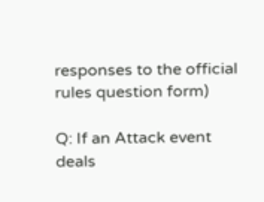responses to the official rules question form)

Q: If an Attack event deals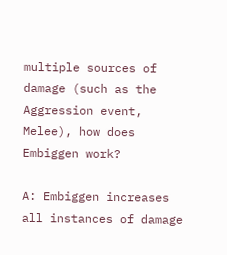multiple sources of damage (such as the Aggression event, Melee), how does Embiggen work?

A: Embiggen increases all instances of damage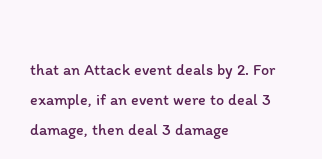that an Attack event deals by 2. For example, if an event were to deal 3 damage, then deal 3 damage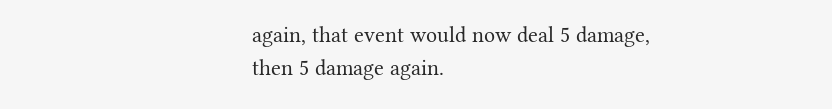again, that event would now deal 5 damage, then 5 damage again.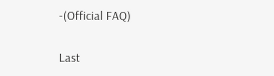-(Official FAQ)

Last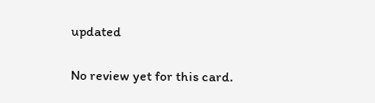updated

No review yet for this card.